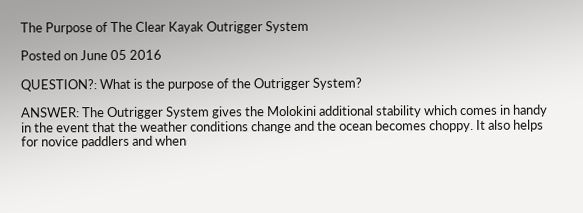The Purpose of The Clear Kayak Outrigger System

Posted on June 05 2016

QUESTION?: What is the purpose of the Outrigger System?

ANSWER: The Outrigger System gives the Molokini additional stability which comes in handy in the event that the weather conditions change and the ocean becomes choppy. It also helps for novice paddlers and when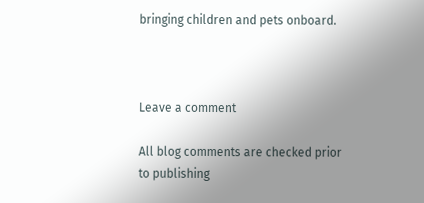bringing children and pets onboard.



Leave a comment

All blog comments are checked prior to publishing